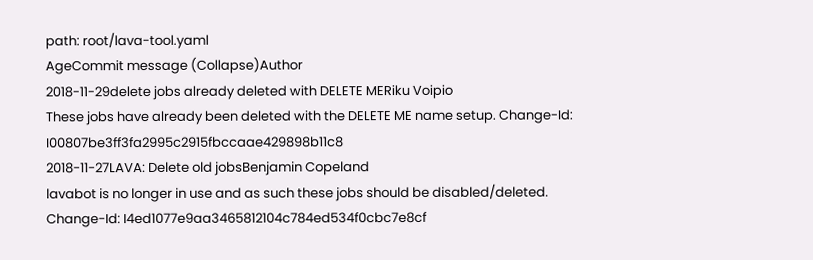path: root/lava-tool.yaml
AgeCommit message (Collapse)Author
2018-11-29delete jobs already deleted with DELETE MERiku Voipio
These jobs have already been deleted with the DELETE ME name setup. Change-Id: I00807be3ff3fa2995c2915fbccaae429898b11c8
2018-11-27LAVA: Delete old jobsBenjamin Copeland
lavabot is no longer in use and as such these jobs should be disabled/deleted. Change-Id: I4ed1077e9aa3465812104c784ed534f0cbc7e8cf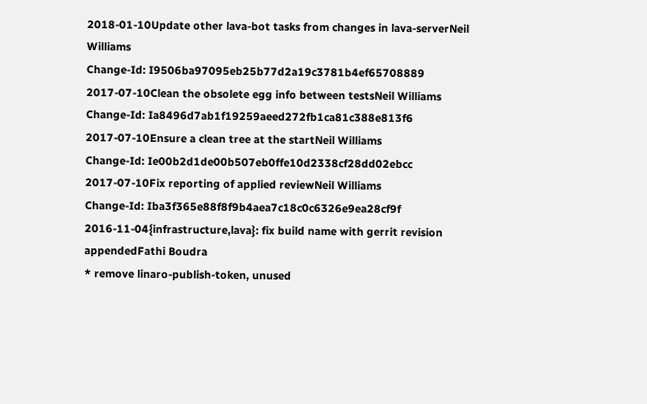2018-01-10Update other lava-bot tasks from changes in lava-serverNeil Williams
Change-Id: I9506ba97095eb25b77d2a19c3781b4ef65708889
2017-07-10Clean the obsolete egg info between testsNeil Williams
Change-Id: Ia8496d7ab1f19259aeed272fb1ca81c388e813f6
2017-07-10Ensure a clean tree at the startNeil Williams
Change-Id: Ie00b2d1de00b507eb0ffe10d2338cf28dd02ebcc
2017-07-10Fix reporting of applied reviewNeil Williams
Change-Id: Iba3f365e88f8f9b4aea7c18c0c6326e9ea28cf9f
2016-11-04{infrastructure,lava}: fix build name with gerrit revision appendedFathi Boudra
* remove linaro-publish-token, unused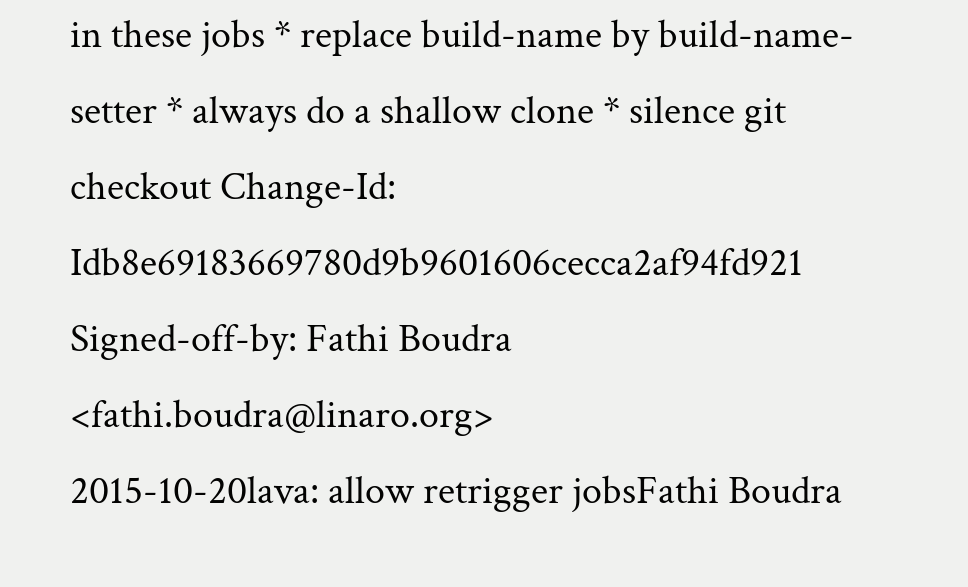in these jobs * replace build-name by build-name-setter * always do a shallow clone * silence git checkout Change-Id: Idb8e69183669780d9b9601606cecca2af94fd921 Signed-off-by: Fathi Boudra <fathi.boudra@linaro.org>
2015-10-20lava: allow retrigger jobsFathi Boudra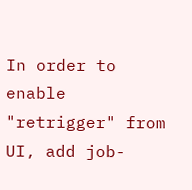In order to enable "retrigger" from UI, add job-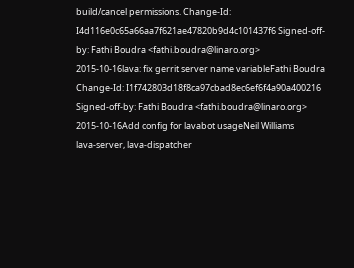build/cancel permissions. Change-Id: I4d116e0c65a66aa7f621ae47820b9d4c101437f6 Signed-off-by: Fathi Boudra <fathi.boudra@linaro.org>
2015-10-16lava: fix gerrit server name variableFathi Boudra
Change-Id: I1f742803d18f8ca97cbad8ec6ef6f4a90a400216 Signed-off-by: Fathi Boudra <fathi.boudra@linaro.org>
2015-10-16Add config for lavabot usageNeil Williams
lava-server, lava-dispatcher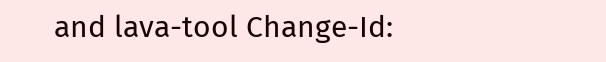and lava-tool Change-Id: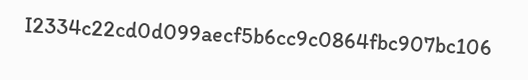I2334c22cd0d099aecf5b6cc9c0864fbc907bc106